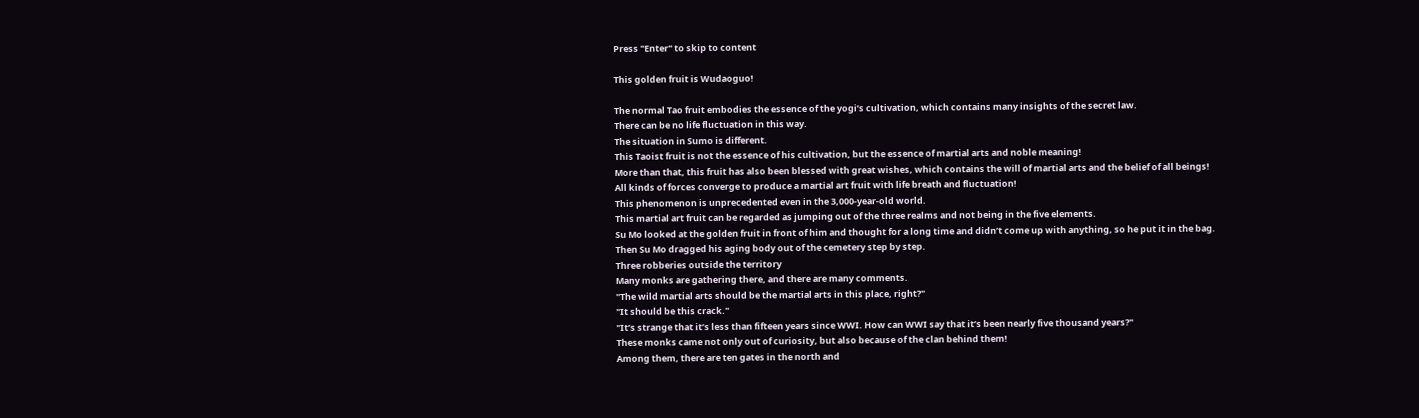Press "Enter" to skip to content

This golden fruit is Wudaoguo!

The normal Tao fruit embodies the essence of the yogi’s cultivation, which contains many insights of the secret law.
There can be no life fluctuation in this way.
The situation in Sumo is different.
This Taoist fruit is not the essence of his cultivation, but the essence of martial arts and noble meaning!
More than that, this fruit has also been blessed with great wishes, which contains the will of martial arts and the belief of all beings!
All kinds of forces converge to produce a martial art fruit with life breath and fluctuation!
This phenomenon is unprecedented even in the 3,000-year-old world.
This martial art fruit can be regarded as jumping out of the three realms and not being in the five elements.
Su Mo looked at the golden fruit in front of him and thought for a long time and didn’t come up with anything, so he put it in the bag.
Then Su Mo dragged his aging body out of the cemetery step by step.
Three robberies outside the territory
Many monks are gathering there, and there are many comments.
"The wild martial arts should be the martial arts in this place, right?"
"It should be this crack."
"It’s strange that it’s less than fifteen years since WWI. How can WWI say that it’s been nearly five thousand years?"
These monks came not only out of curiosity, but also because of the clan behind them!
Among them, there are ten gates in the north and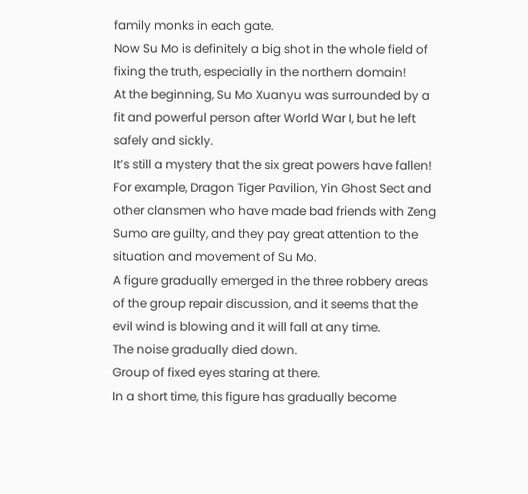family monks in each gate.
Now Su Mo is definitely a big shot in the whole field of fixing the truth, especially in the northern domain!
At the beginning, Su Mo Xuanyu was surrounded by a fit and powerful person after World War I, but he left safely and sickly.
It’s still a mystery that the six great powers have fallen!
For example, Dragon Tiger Pavilion, Yin Ghost Sect and other clansmen who have made bad friends with Zeng Sumo are guilty, and they pay great attention to the situation and movement of Su Mo.
A figure gradually emerged in the three robbery areas of the group repair discussion, and it seems that the evil wind is blowing and it will fall at any time.
The noise gradually died down.
Group of fixed eyes staring at there.
In a short time, this figure has gradually become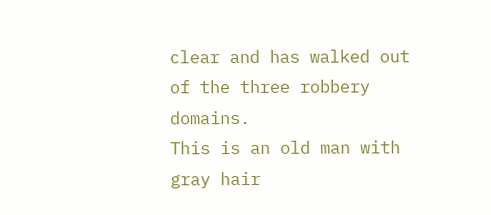clear and has walked out of the three robbery domains.
This is an old man with gray hair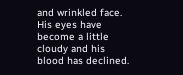and wrinkled face. His eyes have become a little cloudy and his blood has declined.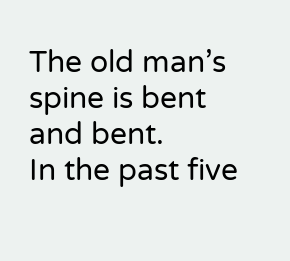The old man’s spine is bent and bent.
In the past five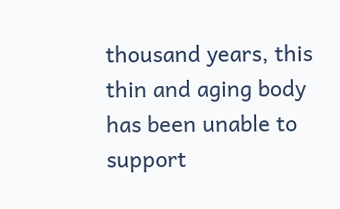thousand years, this thin and aging body has been unable to support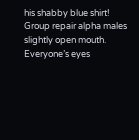his shabby blue shirt!
Group repair alpha males slightly open mouth.
Everyone’s eyes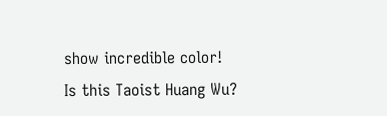show incredible color!
Is this Taoist Huang Wu?